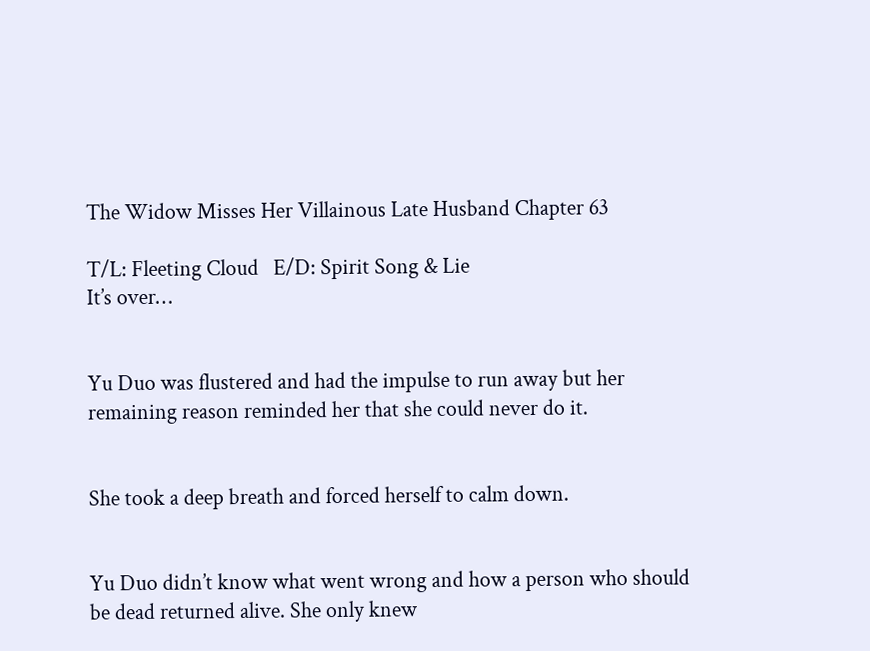The Widow Misses Her Villainous Late Husband Chapter 63

T/L: Fleeting Cloud   E/D: Spirit Song & Lie
It’s over…


Yu Duo was flustered and had the impulse to run away but her remaining reason reminded her that she could never do it.


She took a deep breath and forced herself to calm down.


Yu Duo didn’t know what went wrong and how a person who should be dead returned alive. She only knew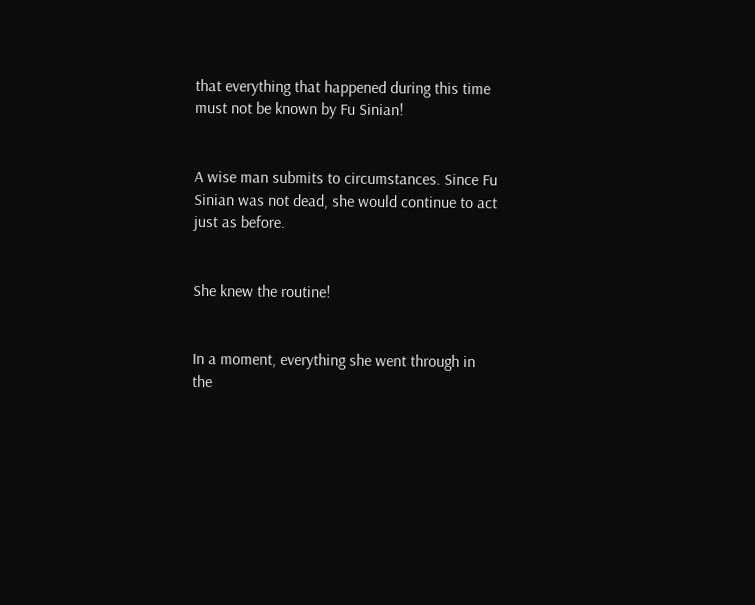that everything that happened during this time must not be known by Fu Sinian!


A wise man submits to circumstances. Since Fu Sinian was not dead, she would continue to act just as before.


She knew the routine!


In a moment, everything she went through in the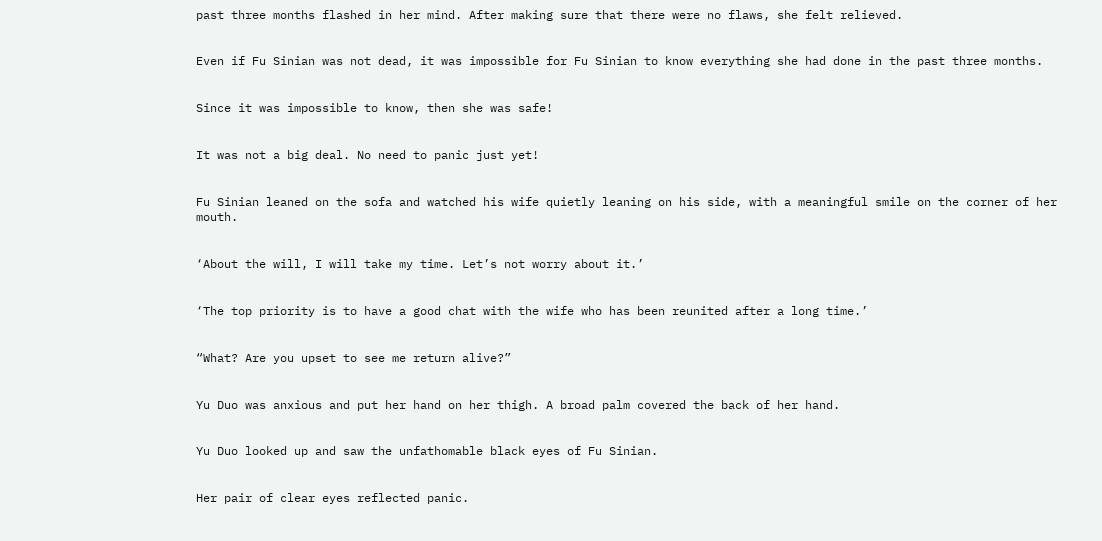past three months flashed in her mind. After making sure that there were no flaws, she felt relieved.


Even if Fu Sinian was not dead, it was impossible for Fu Sinian to know everything she had done in the past three months.


Since it was impossible to know, then she was safe!


It was not a big deal. No need to panic just yet!


Fu Sinian leaned on the sofa and watched his wife quietly leaning on his side, with a meaningful smile on the corner of her mouth.


‘About the will, I will take my time. Let’s not worry about it.’


‘The top priority is to have a good chat with the wife who has been reunited after a long time.’


“What? Are you upset to see me return alive?”


Yu Duo was anxious and put her hand on her thigh. A broad palm covered the back of her hand.


Yu Duo looked up and saw the unfathomable black eyes of Fu Sinian.


Her pair of clear eyes reflected panic.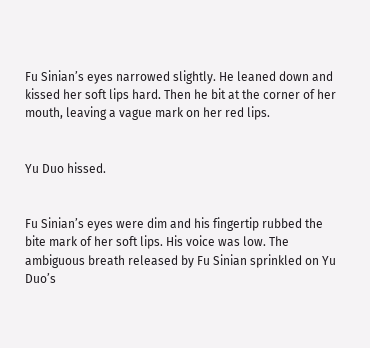Fu Sinian’s eyes narrowed slightly. He leaned down and kissed her soft lips hard. Then he bit at the corner of her mouth, leaving a vague mark on her red lips.


Yu Duo hissed.


Fu Sinian’s eyes were dim and his fingertip rubbed the bite mark of her soft lips. His voice was low. The ambiguous breath released by Fu Sinian sprinkled on Yu Duo’s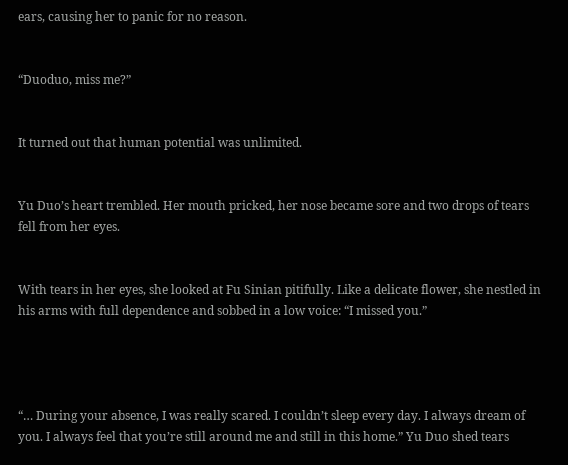ears, causing her to panic for no reason.


“Duoduo, miss me?”


It turned out that human potential was unlimited.


Yu Duo’s heart trembled. Her mouth pricked, her nose became sore and two drops of tears fell from her eyes.


With tears in her eyes, she looked at Fu Sinian pitifully. Like a delicate flower, she nestled in his arms with full dependence and sobbed in a low voice: “I missed you.”




“… During your absence, I was really scared. I couldn’t sleep every day. I always dream of you. I always feel that you’re still around me and still in this home.” Yu Duo shed tears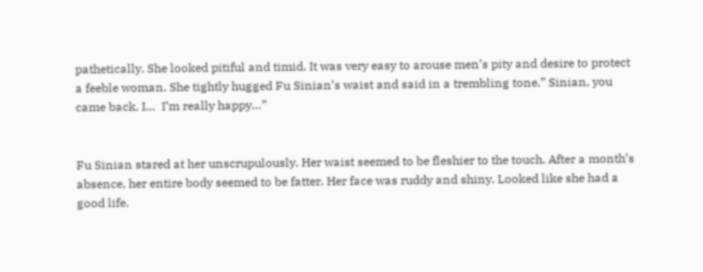pathetically. She looked pitiful and timid. It was very easy to arouse men’s pity and desire to protect a feeble woman. She tightly hugged Fu Sinian’s waist and said in a trembling tone.” Sinian, you came back. I…  I’m really happy…”


Fu Sinian stared at her unscrupulously. Her waist seemed to be fleshier to the touch. After a month’s absence, her entire body seemed to be fatter. Her face was ruddy and shiny. Looked like she had a good life.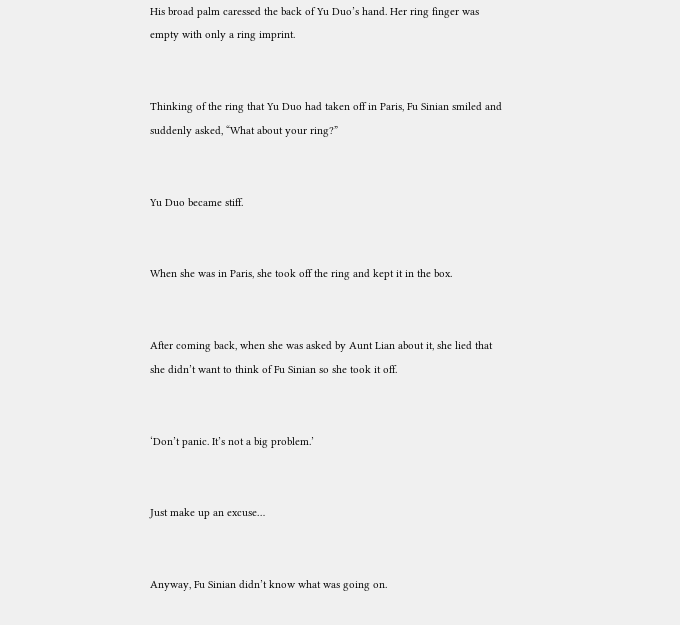His broad palm caressed the back of Yu Duo’s hand. Her ring finger was empty with only a ring imprint.


Thinking of the ring that Yu Duo had taken off in Paris, Fu Sinian smiled and suddenly asked, “What about your ring?”


Yu Duo became stiff.


When she was in Paris, she took off the ring and kept it in the box.


After coming back, when she was asked by Aunt Lian about it, she lied that she didn’t want to think of Fu Sinian so she took it off.


‘Don’t panic. It’s not a big problem.’


Just make up an excuse…


Anyway, Fu Sinian didn’t know what was going on.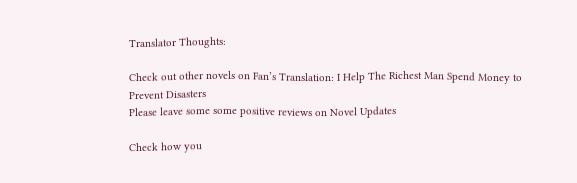Translator Thoughts:

Check out other novels on Fan’s Translation: I Help The Richest Man Spend Money to Prevent Disasters
Please leave some some positive reviews on Novel Updates

Check how you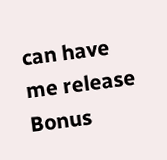can have me release Bonus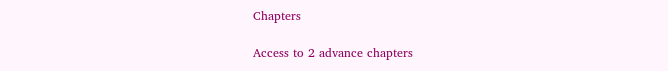Chapters

Access to 2 advance chapters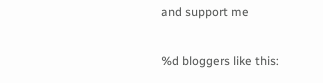and support me

%d bloggers like this: